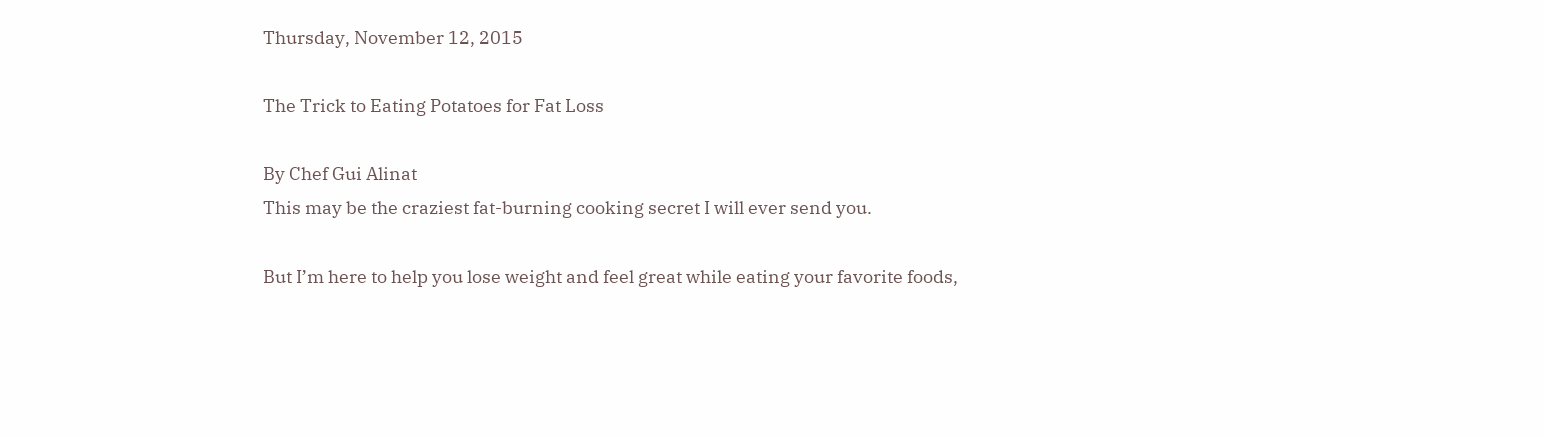Thursday, November 12, 2015

The Trick to Eating Potatoes for Fat Loss

By Chef Gui Alinat
This may be the craziest fat-burning cooking secret I will ever send you.

But I’m here to help you lose weight and feel great while eating your favorite foods,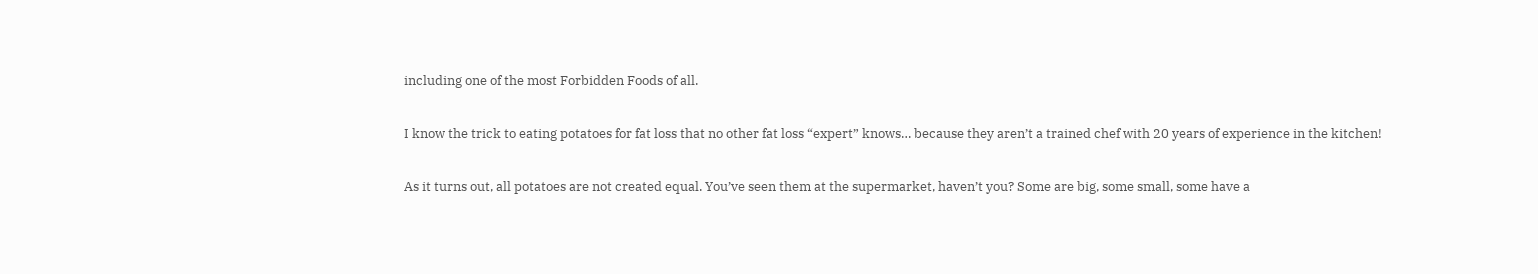including one of the most Forbidden Foods of all.

I know the trick to eating potatoes for fat loss that no other fat loss “expert” knows… because they aren’t a trained chef with 20 years of experience in the kitchen!

As it turns out, all potatoes are not created equal. You’ve seen them at the supermarket, haven’t you? Some are big, some small, some have a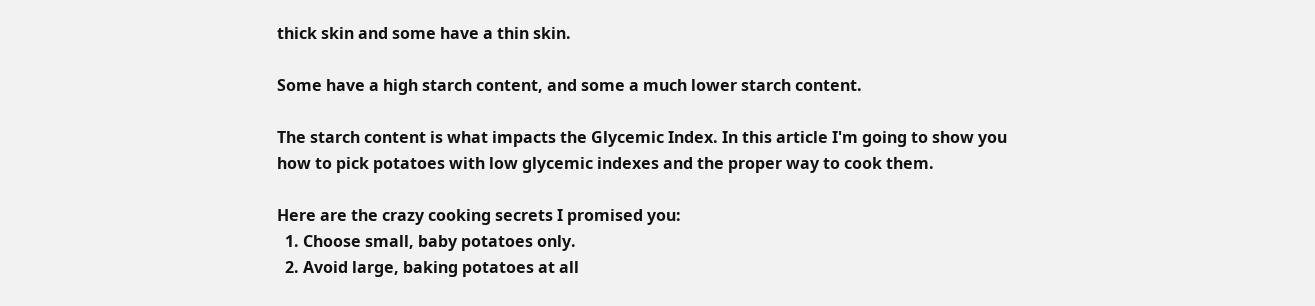thick skin and some have a thin skin.

Some have a high starch content, and some a much lower starch content.

The starch content is what impacts the Glycemic Index. In this article I'm going to show you how to pick potatoes with low glycemic indexes and the proper way to cook them.

Here are the crazy cooking secrets I promised you:
  1. Choose small, baby potatoes only.
  2. Avoid large, baking potatoes at all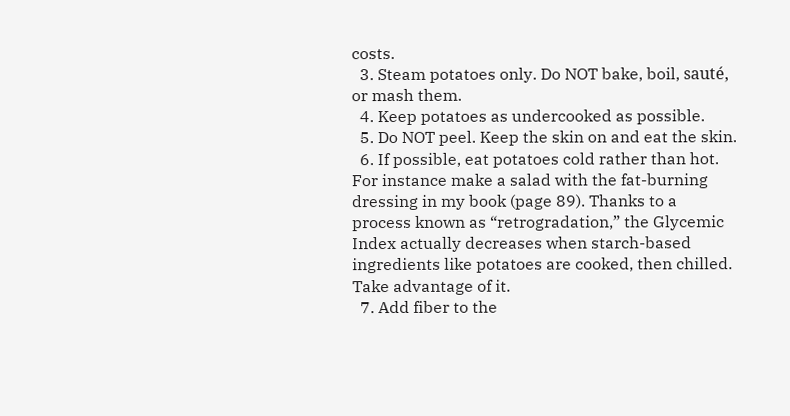costs.
  3. Steam potatoes only. Do NOT bake, boil, sauté, or mash them.
  4. Keep potatoes as undercooked as possible.
  5. Do NOT peel. Keep the skin on and eat the skin.
  6. If possible, eat potatoes cold rather than hot. For instance make a salad with the fat-burning dressing in my book (page 89). Thanks to a process known as “retrogradation,” the Glycemic Index actually decreases when starch-based ingredients like potatoes are cooked, then chilled. Take advantage of it.
  7. Add fiber to the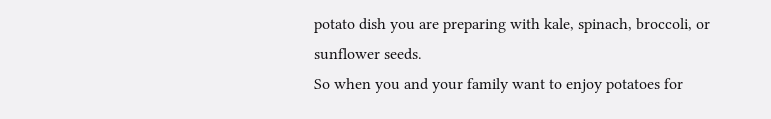potato dish you are preparing with kale, spinach, broccoli, or sunflower seeds.
So when you and your family want to enjoy potatoes for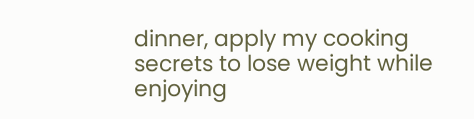dinner, apply my cooking secrets to lose weight while enjoying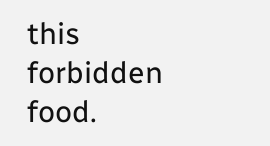this forbidden food.